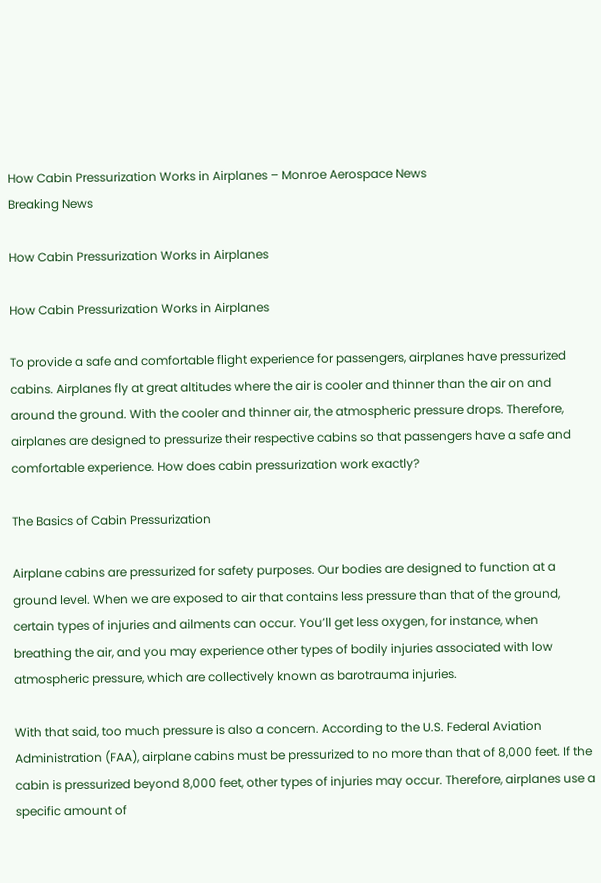How Cabin Pressurization Works in Airplanes – Monroe Aerospace News
Breaking News

How Cabin Pressurization Works in Airplanes

How Cabin Pressurization Works in Airplanes

To provide a safe and comfortable flight experience for passengers, airplanes have pressurized cabins. Airplanes fly at great altitudes where the air is cooler and thinner than the air on and around the ground. With the cooler and thinner air, the atmospheric pressure drops. Therefore, airplanes are designed to pressurize their respective cabins so that passengers have a safe and comfortable experience. How does cabin pressurization work exactly?

The Basics of Cabin Pressurization

Airplane cabins are pressurized for safety purposes. Our bodies are designed to function at a ground level. When we are exposed to air that contains less pressure than that of the ground, certain types of injuries and ailments can occur. You’ll get less oxygen, for instance, when breathing the air, and you may experience other types of bodily injuries associated with low atmospheric pressure, which are collectively known as barotrauma injuries.

With that said, too much pressure is also a concern. According to the U.S. Federal Aviation Administration (FAA), airplane cabins must be pressurized to no more than that of 8,000 feet. If the cabin is pressurized beyond 8,000 feet, other types of injuries may occur. Therefore, airplanes use a specific amount of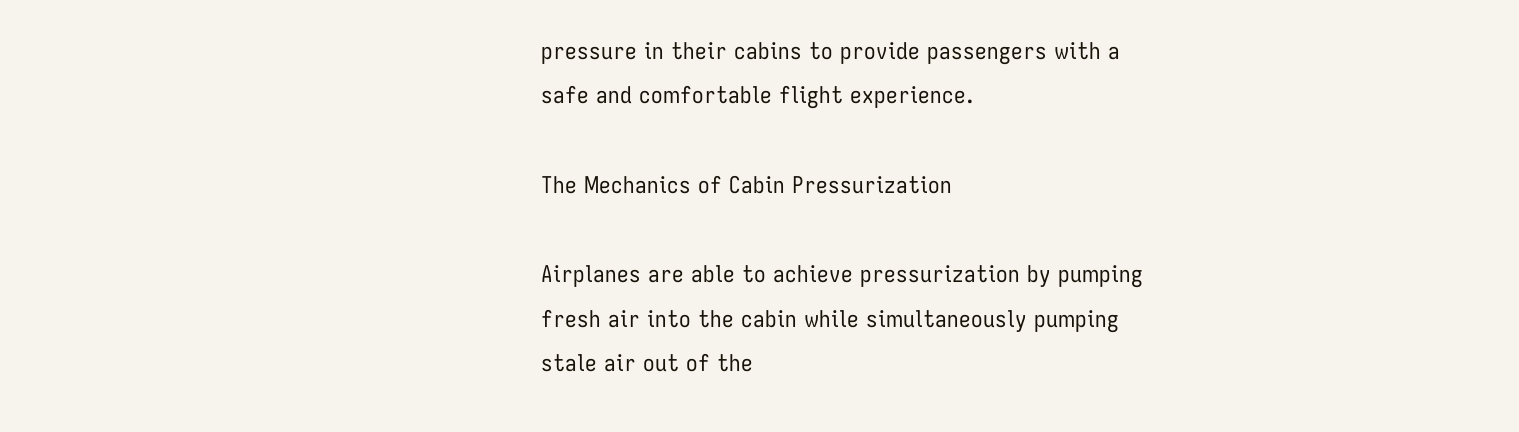pressure in their cabins to provide passengers with a safe and comfortable flight experience.

The Mechanics of Cabin Pressurization

Airplanes are able to achieve pressurization by pumping fresh air into the cabin while simultaneously pumping stale air out of the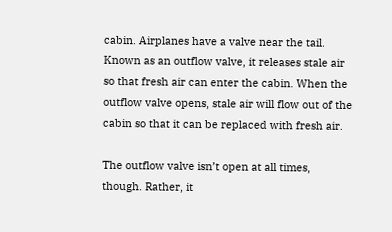cabin. Airplanes have a valve near the tail. Known as an outflow valve, it releases stale air so that fresh air can enter the cabin. When the outflow valve opens, stale air will flow out of the cabin so that it can be replaced with fresh air.

The outflow valve isn’t open at all times, though. Rather, it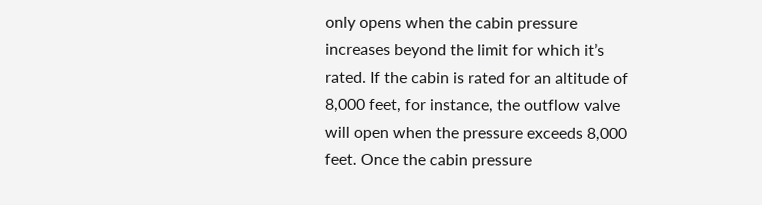only opens when the cabin pressure increases beyond the limit for which it’s rated. If the cabin is rated for an altitude of 8,000 feet, for instance, the outflow valve will open when the pressure exceeds 8,000 feet. Once the cabin pressure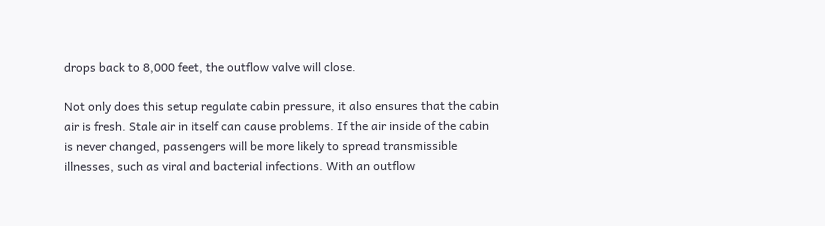drops back to 8,000 feet, the outflow valve will close.

Not only does this setup regulate cabin pressure, it also ensures that the cabin air is fresh. Stale air in itself can cause problems. If the air inside of the cabin is never changed, passengers will be more likely to spread transmissible illnesses, such as viral and bacterial infections. With an outflow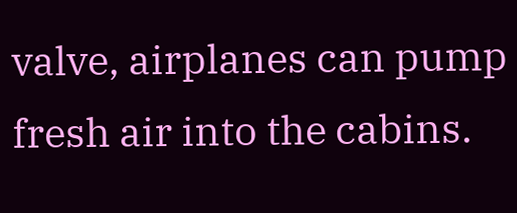valve, airplanes can pump fresh air into the cabins.